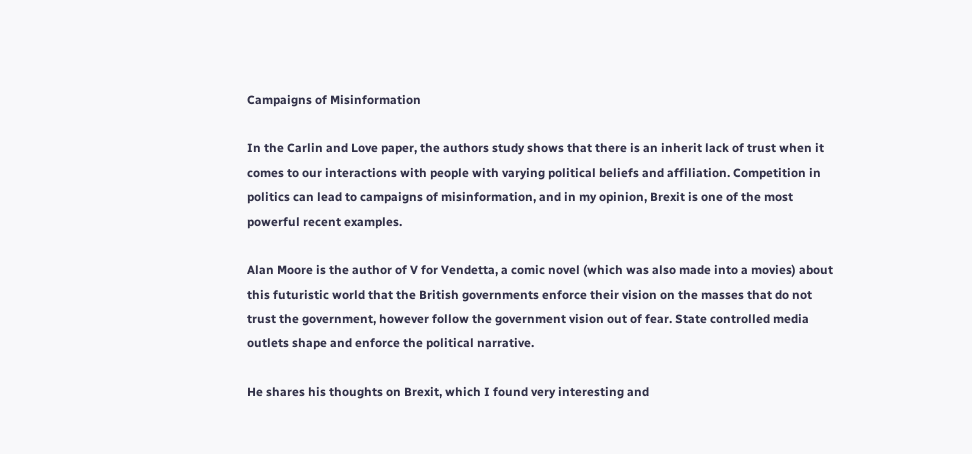Campaigns of Misinformation

In the Carlin and Love paper, the authors study shows that there is an inherit lack of trust when it comes to our interactions with people with varying political beliefs and affiliation. Competition in politics can lead to campaigns of misinformation, and in my opinion, Brexit is one of the most powerful recent examples.

Alan Moore is the author of V for Vendetta, a comic novel (which was also made into a movies) about this futuristic world that the British governments enforce their vision on the masses that do not trust the government, however follow the government vision out of fear. State controlled media outlets shape and enforce the political narrative.

He shares his thoughts on Brexit, which I found very interesting and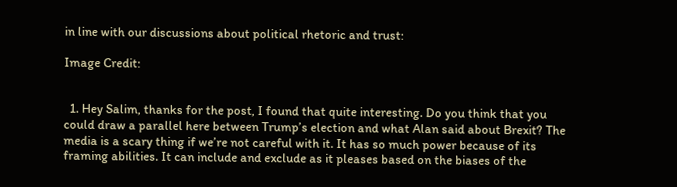in line with our discussions about political rhetoric and trust:

Image Credit:


  1. Hey Salim, thanks for the post, I found that quite interesting. Do you think that you could draw a parallel here between Trump’s election and what Alan said about Brexit? The media is a scary thing if we’re not careful with it. It has so much power because of its framing abilities. It can include and exclude as it pleases based on the biases of the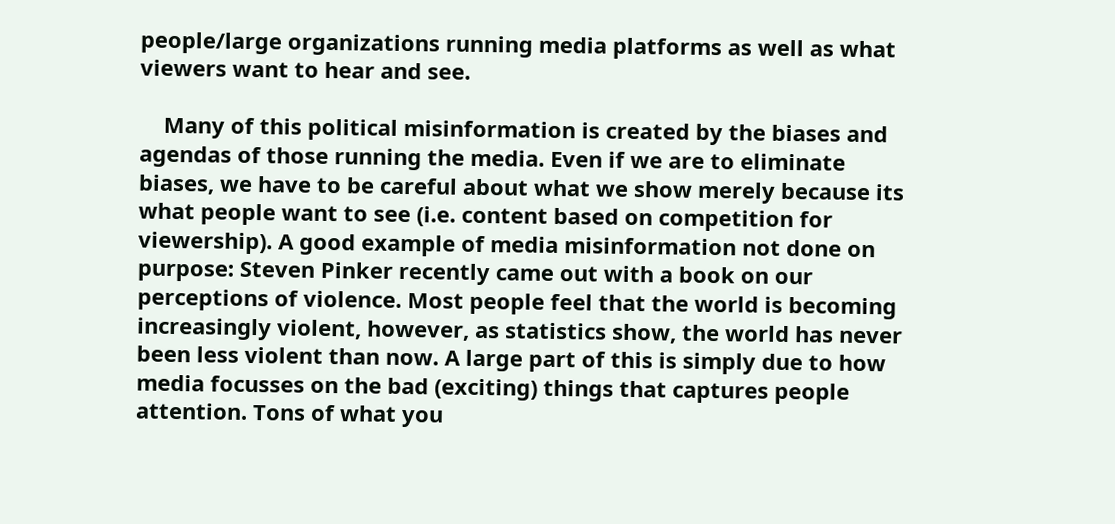people/large organizations running media platforms as well as what viewers want to hear and see.

    Many of this political misinformation is created by the biases and agendas of those running the media. Even if we are to eliminate biases, we have to be careful about what we show merely because its what people want to see (i.e. content based on competition for viewership). A good example of media misinformation not done on purpose: Steven Pinker recently came out with a book on our perceptions of violence. Most people feel that the world is becoming increasingly violent, however, as statistics show, the world has never been less violent than now. A large part of this is simply due to how media focusses on the bad (exciting) things that captures people attention. Tons of what you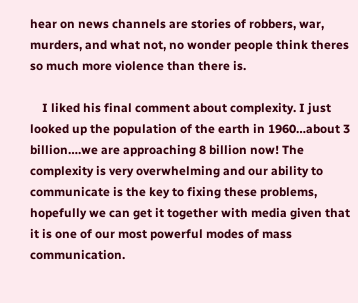hear on news channels are stories of robbers, war, murders, and what not, no wonder people think theres so much more violence than there is.

    I liked his final comment about complexity. I just looked up the population of the earth in 1960…about 3 billion….we are approaching 8 billion now! The complexity is very overwhelming and our ability to communicate is the key to fixing these problems, hopefully we can get it together with media given that it is one of our most powerful modes of mass communication.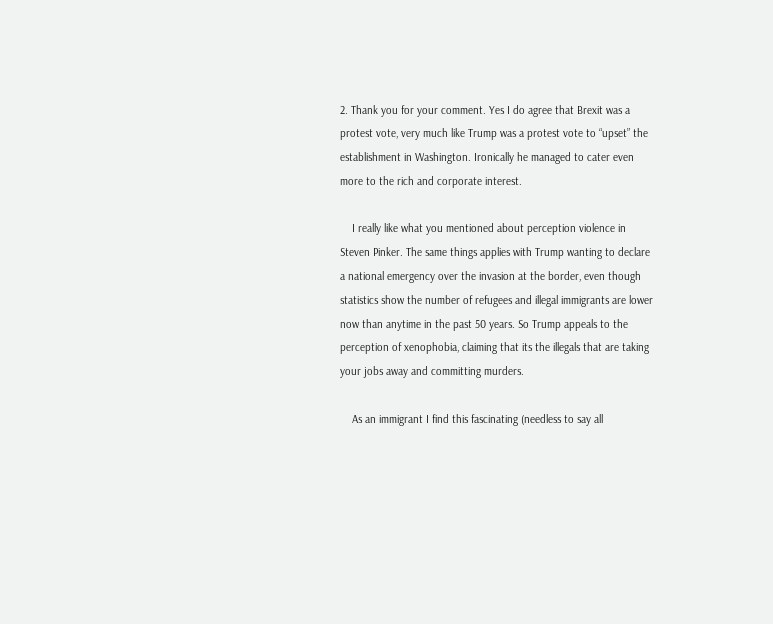2. Thank you for your comment. Yes I do agree that Brexit was a protest vote, very much like Trump was a protest vote to “upset” the establishment in Washington. Ironically he managed to cater even more to the rich and corporate interest.

    I really like what you mentioned about perception violence in Steven Pinker. The same things applies with Trump wanting to declare a national emergency over the invasion at the border, even though statistics show the number of refugees and illegal immigrants are lower now than anytime in the past 50 years. So Trump appeals to the perception of xenophobia, claiming that its the illegals that are taking your jobs away and committing murders.

    As an immigrant I find this fascinating (needless to say all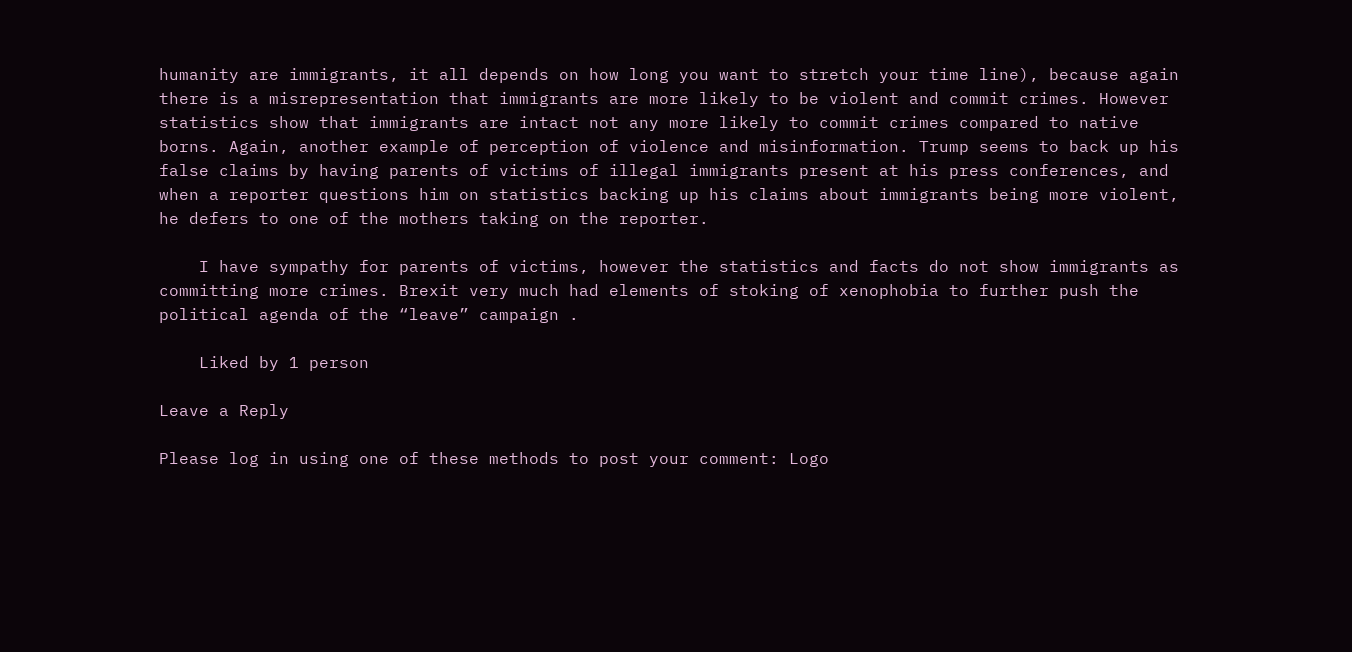humanity are immigrants, it all depends on how long you want to stretch your time line), because again there is a misrepresentation that immigrants are more likely to be violent and commit crimes. However statistics show that immigrants are intact not any more likely to commit crimes compared to native borns. Again, another example of perception of violence and misinformation. Trump seems to back up his false claims by having parents of victims of illegal immigrants present at his press conferences, and when a reporter questions him on statistics backing up his claims about immigrants being more violent, he defers to one of the mothers taking on the reporter.

    I have sympathy for parents of victims, however the statistics and facts do not show immigrants as committing more crimes. Brexit very much had elements of stoking of xenophobia to further push the political agenda of the “leave” campaign .

    Liked by 1 person

Leave a Reply

Please log in using one of these methods to post your comment: Logo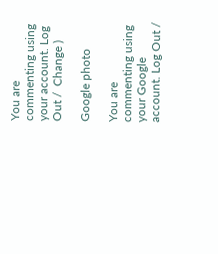You are commenting using your account. Log Out /  Change )

Google photo

You are commenting using your Google account. Log Out /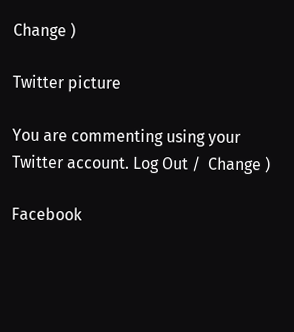Change )

Twitter picture

You are commenting using your Twitter account. Log Out /  Change )

Facebook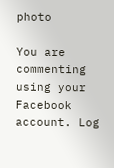photo

You are commenting using your Facebook account. Log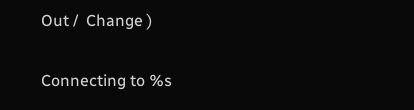Out /  Change )

Connecting to %s